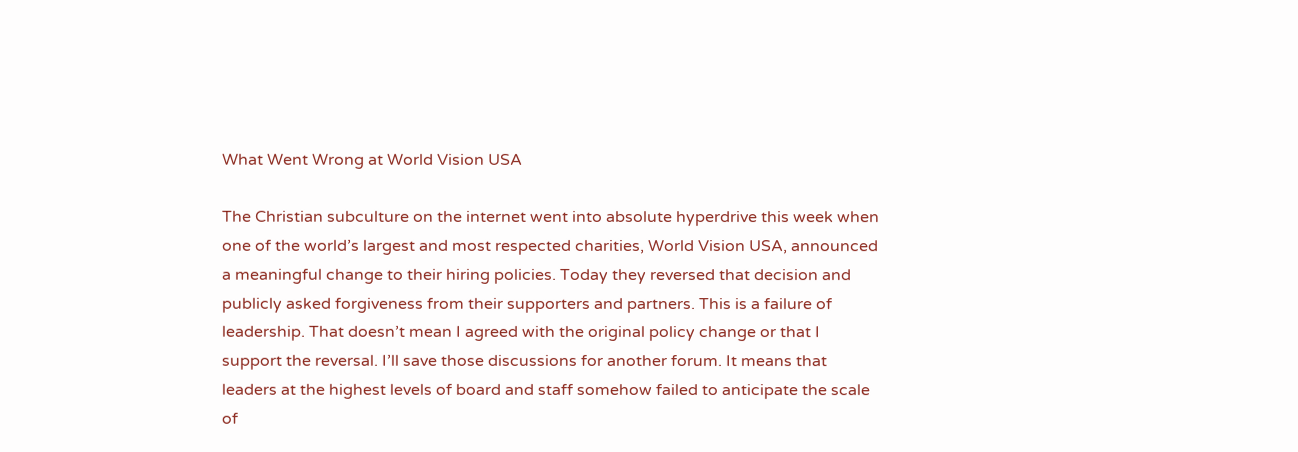What Went Wrong at World Vision USA

The Christian subculture on the internet went into absolute hyperdrive this week when one of the world’s largest and most respected charities, World Vision USA, announced a meaningful change to their hiring policies. Today they reversed that decision and publicly asked forgiveness from their supporters and partners. This is a failure of leadership. That doesn’t mean I agreed with the original policy change or that I support the reversal. I’ll save those discussions for another forum. It means that leaders at the highest levels of board and staff somehow failed to anticipate the scale of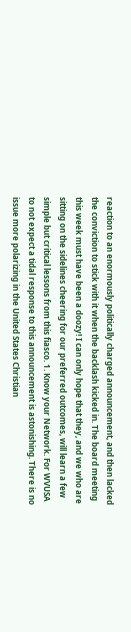reaction to an enormously politically charged announcement, and then lacked the conviction to stick with it when the backlash kicked in. The board meeting this week must have been a doozy! I can only hope that they, and we who are sitting on the sidelines cheering for our preferred outcomes, will learn a few simple but critical lessons from this fiasco. 1. Know your Network. For WVUSA to not expect a tidal response to this announcement is astonishing. There is no issue more polarizing in the United States Christian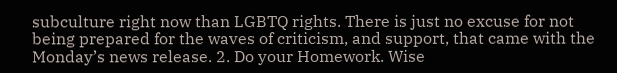subculture right now than LGBTQ rights. There is just no excuse for not being prepared for the waves of criticism, and support, that came with the Monday’s news release. 2. Do your Homework. Wise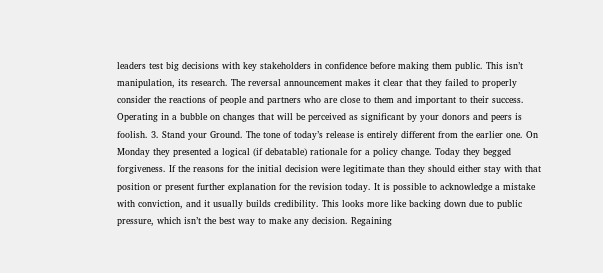leaders test big decisions with key stakeholders in confidence before making them public. This isn’t manipulation, its research. The reversal announcement makes it clear that they failed to properly consider the reactions of people and partners who are close to them and important to their success. Operating in a bubble on changes that will be perceived as significant by your donors and peers is foolish. 3. Stand your Ground. The tone of today’s release is entirely different from the earlier one. On Monday they presented a logical (if debatable) rationale for a policy change. Today they begged forgiveness. If the reasons for the initial decision were legitimate than they should either stay with that position or present further explanation for the revision today. It is possible to acknowledge a mistake with conviction, and it usually builds credibility. This looks more like backing down due to public pressure, which isn’t the best way to make any decision. Regaining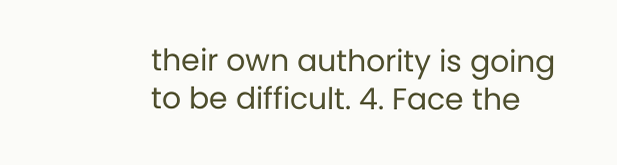their own authority is going to be difficult. 4. Face the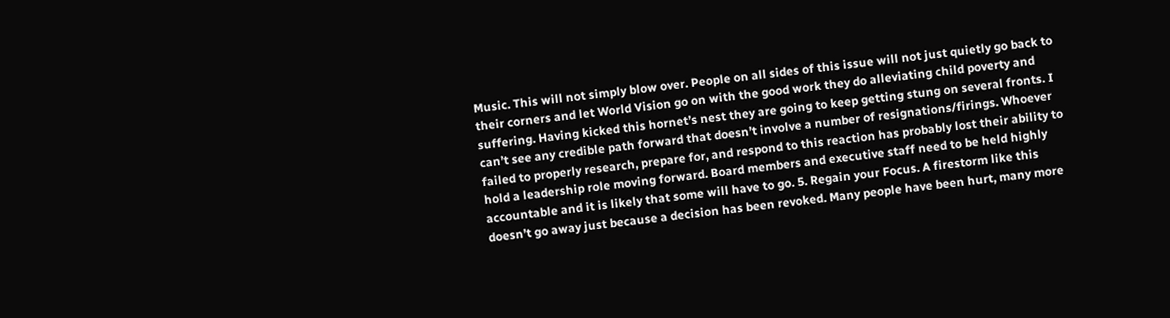Music. This will not simply blow over. People on all sides of this issue will not just quietly go back to their corners and let World Vision go on with the good work they do alleviating child poverty and suffering. Having kicked this hornet’s nest they are going to keep getting stung on several fronts. I can’t see any credible path forward that doesn’t involve a number of resignations/firings. Whoever failed to properly research, prepare for, and respond to this reaction has probably lost their ability to hold a leadership role moving forward. Board members and executive staff need to be held highly accountable and it is likely that some will have to go. 5. Regain your Focus. A firestorm like this doesn’t go away just because a decision has been revoked. Many people have been hurt, many more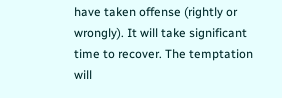have taken offense (rightly or wrongly). It will take significant time to recover. The temptation will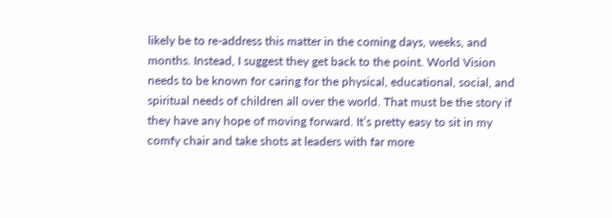likely be to re-address this matter in the coming days, weeks, and months. Instead, I suggest they get back to the point. World Vision needs to be known for caring for the physical, educational, social, and spiritual needs of children all over the world. That must be the story if they have any hope of moving forward. It’s pretty easy to sit in my comfy chair and take shots at leaders with far more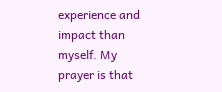experience and impact than myself. My prayer is that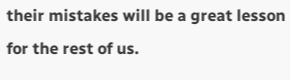their mistakes will be a great lesson for the rest of us.